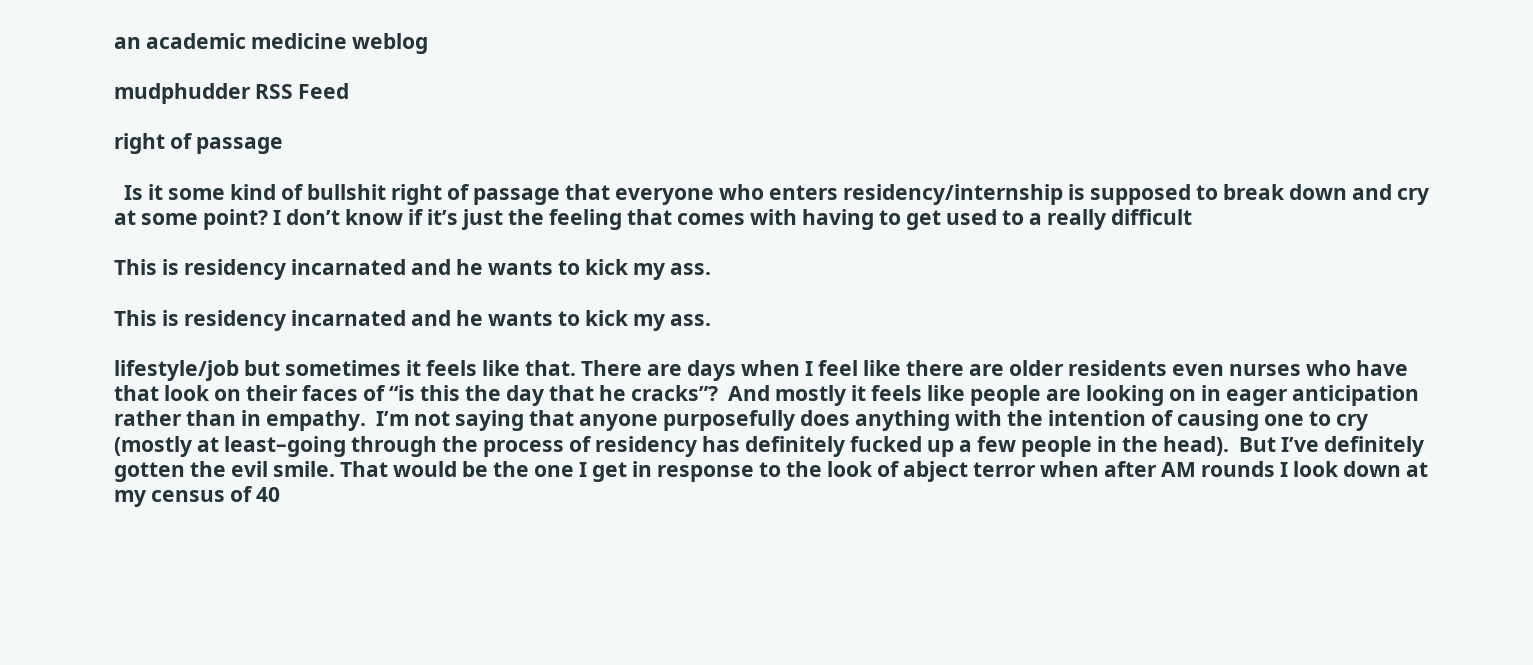an academic medicine weblog

mudphudder RSS Feed

right of passage

  Is it some kind of bullshit right of passage that everyone who enters residency/internship is supposed to break down and cry at some point? I don’t know if it’s just the feeling that comes with having to get used to a really difficult

This is residency incarnated and he wants to kick my ass.

This is residency incarnated and he wants to kick my ass.

lifestyle/job but sometimes it feels like that. There are days when I feel like there are older residents even nurses who have that look on their faces of “is this the day that he cracks”?  And mostly it feels like people are looking on in eager anticipation rather than in empathy.  I’m not saying that anyone purposefully does anything with the intention of causing one to cry (mostly at least–going through the process of residency has definitely fucked up a few people in the head).  But I’ve definitely gotten the evil smile. That would be the one I get in response to the look of abject terror when after AM rounds I look down at my census of 40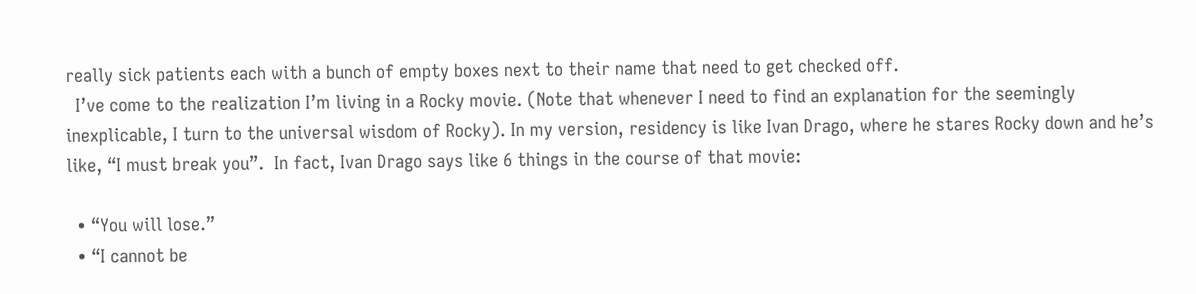really sick patients each with a bunch of empty boxes next to their name that need to get checked off.
  I’ve come to the realization I’m living in a Rocky movie. (Note that whenever I need to find an explanation for the seemingly inexplicable, I turn to the universal wisdom of Rocky). In my version, residency is like Ivan Drago, where he stares Rocky down and he’s like, “I must break you”.  In fact, Ivan Drago says like 6 things in the course of that movie:

  • “You will lose.”
  • “I cannot be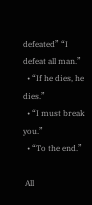defeated” “I defeat all man.”
  • “If he dies, he dies.”
  • “I must break you.”
  • “To the end.”

 All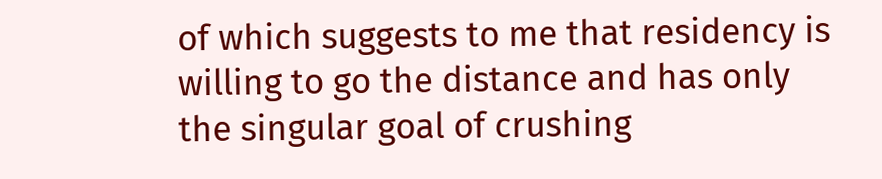of which suggests to me that residency is willing to go the distance and has only the singular goal of crushing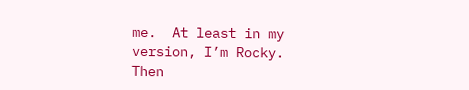me.  At least in my version, I’m Rocky.  Then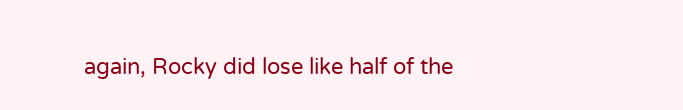again, Rocky did lose like half of the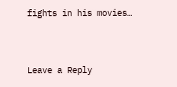fights in his movies…


Leave a Reply